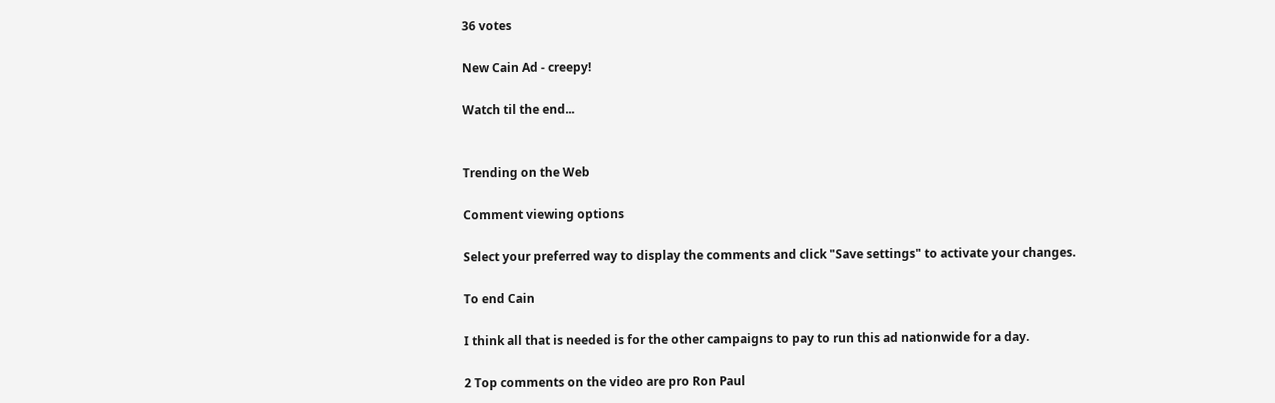36 votes

New Cain Ad - creepy!

Watch til the end...


Trending on the Web

Comment viewing options

Select your preferred way to display the comments and click "Save settings" to activate your changes.

To end Cain

I think all that is needed is for the other campaigns to pay to run this ad nationwide for a day.

2 Top comments on the video are pro Ron Paul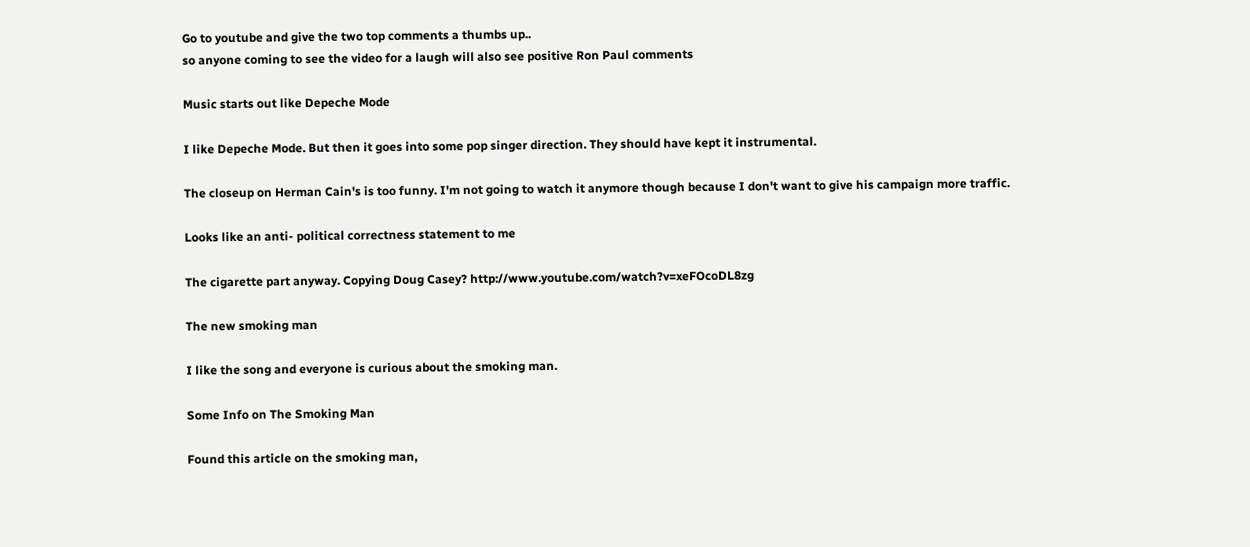Go to youtube and give the two top comments a thumbs up..
so anyone coming to see the video for a laugh will also see positive Ron Paul comments

Music starts out like Depeche Mode

I like Depeche Mode. But then it goes into some pop singer direction. They should have kept it instrumental.

The closeup on Herman Cain's is too funny. I'm not going to watch it anymore though because I don't want to give his campaign more traffic.

Looks like an anti- political correctness statement to me

The cigarette part anyway. Copying Doug Casey? http://www.youtube.com/watch?v=xeFOcoDL8zg

The new smoking man

I like the song and everyone is curious about the smoking man.

Some Info on The Smoking Man

Found this article on the smoking man,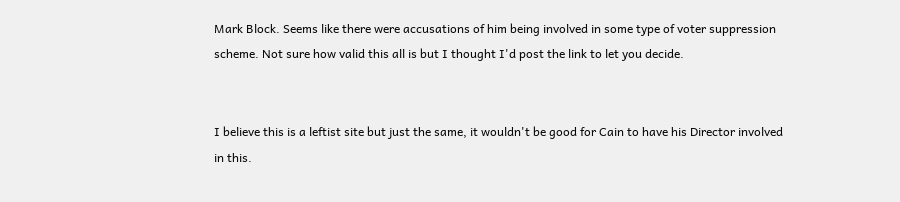Mark Block. Seems like there were accusations of him being involved in some type of voter suppression scheme. Not sure how valid this all is but I thought I'd post the link to let you decide.


I believe this is a leftist site but just the same, it wouldn't be good for Cain to have his Director involved in this.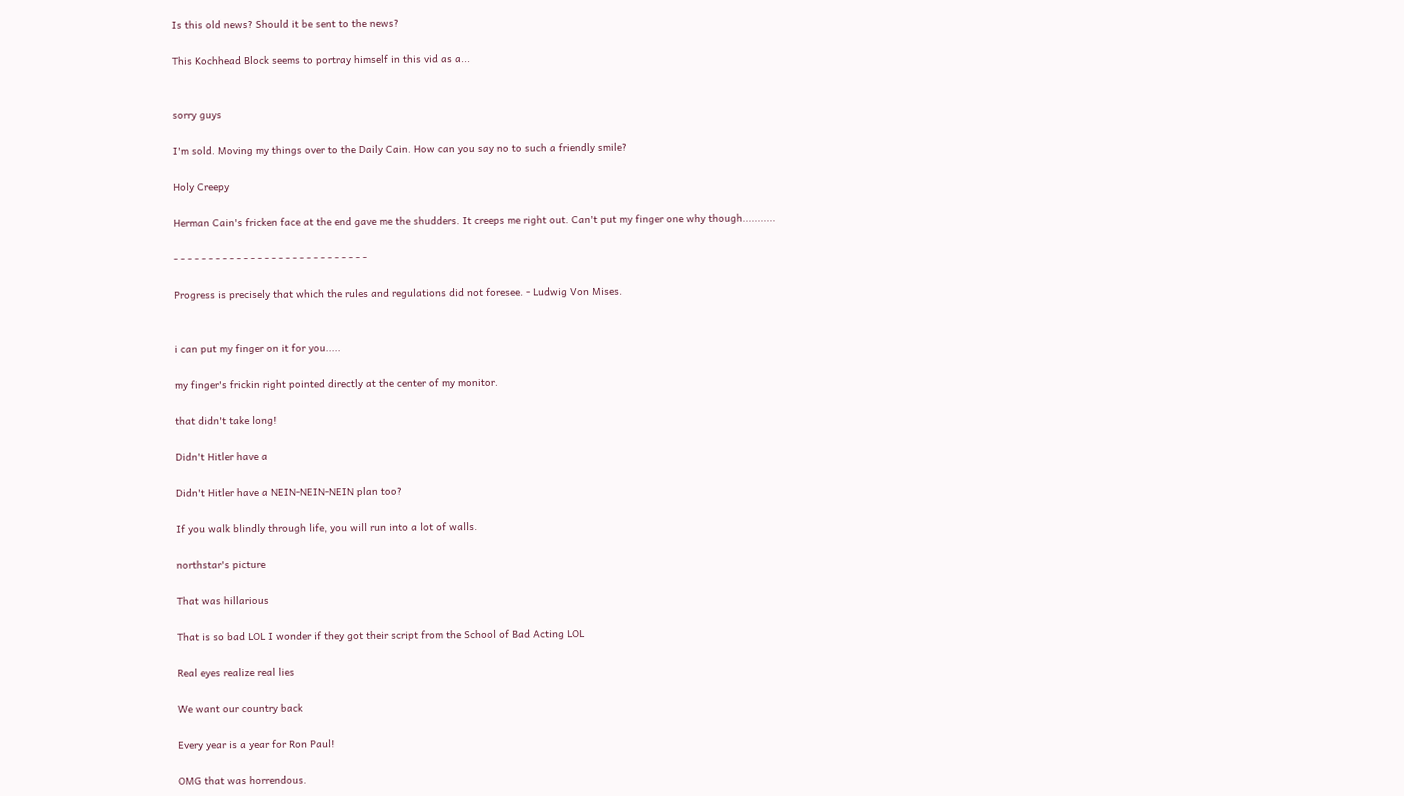Is this old news? Should it be sent to the news?

This Kochhead Block seems to portray himself in this vid as a...


sorry guys

I'm sold. Moving my things over to the Daily Cain. How can you say no to such a friendly smile?

Holy Creepy

Herman Cain's fricken face at the end gave me the shudders. It creeps me right out. Can't put my finger one why though...........

- - - - - - - - - - - - - - - - - - - - - - - - - - - -

Progress is precisely that which the rules and regulations did not foresee. - Ludwig Von Mises.


i can put my finger on it for you.....

my finger's frickin right pointed directly at the center of my monitor.

that didn't take long!

Didn't Hitler have a

Didn't Hitler have a NEIN-NEIN-NEIN plan too?

If you walk blindly through life, you will run into a lot of walls.

northstar's picture

That was hillarious

That is so bad LOL I wonder if they got their script from the School of Bad Acting LOL

Real eyes realize real lies

We want our country back

Every year is a year for Ron Paul!

OMG that was horrendous.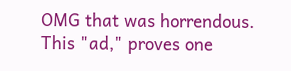OMG that was horrendous. This "ad," proves one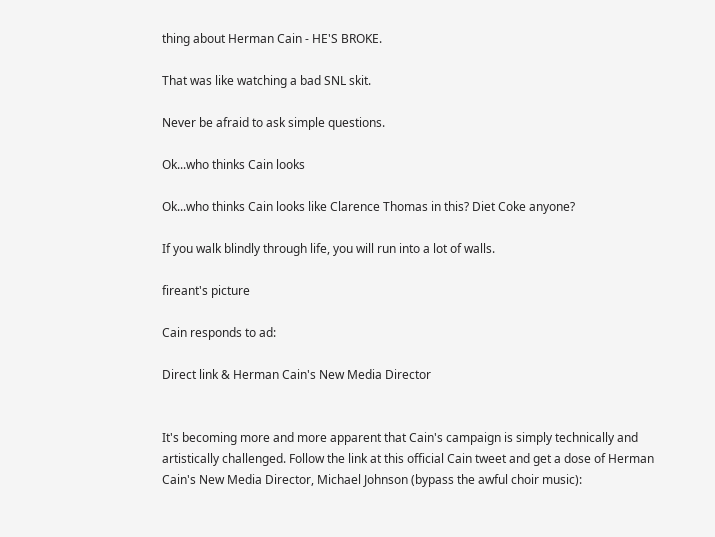thing about Herman Cain - HE'S BROKE.

That was like watching a bad SNL skit.

Never be afraid to ask simple questions.

Ok...who thinks Cain looks

Ok...who thinks Cain looks like Clarence Thomas in this? Diet Coke anyone?

If you walk blindly through life, you will run into a lot of walls.

fireant's picture

Cain responds to ad:

Direct link & Herman Cain's New Media Director


It's becoming more and more apparent that Cain's campaign is simply technically and artistically challenged. Follow the link at this official Cain tweet and get a dose of Herman Cain's New Media Director, Michael Johnson (bypass the awful choir music):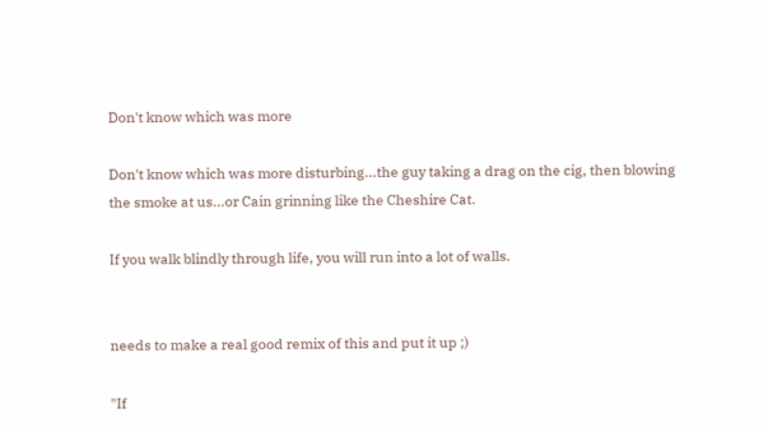Don't know which was more

Don't know which was more disturbing...the guy taking a drag on the cig, then blowing the smoke at us...or Cain grinning like the Cheshire Cat.

If you walk blindly through life, you will run into a lot of walls.


needs to make a real good remix of this and put it up ;)

"If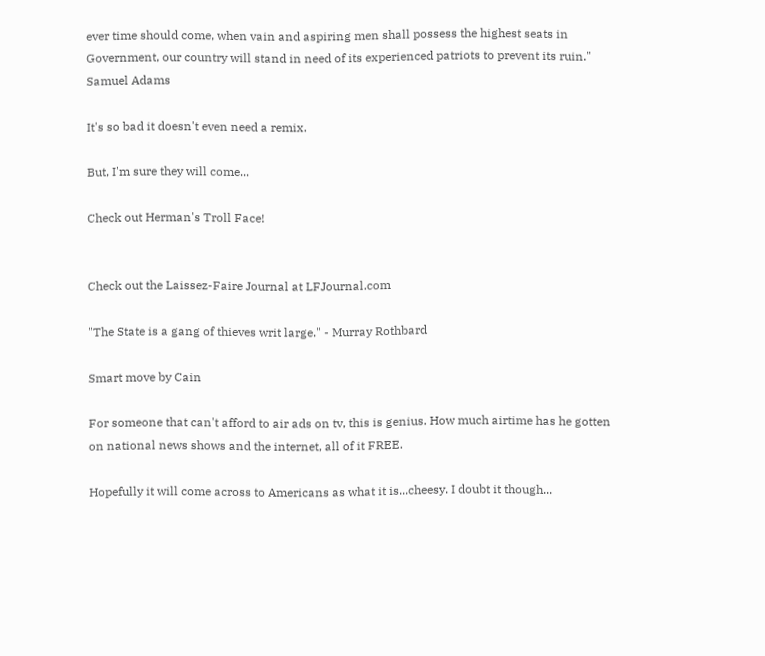ever time should come, when vain and aspiring men shall possess the highest seats in Government, our country will stand in need of its experienced patriots to prevent its ruin."
Samuel Adams

It's so bad it doesn't even need a remix.

But, I'm sure they will come...

Check out Herman's Troll Face!


Check out the Laissez-Faire Journal at LFJournal.com

"The State is a gang of thieves writ large." - Murray Rothbard

Smart move by Cain

For someone that can't afford to air ads on tv, this is genius. How much airtime has he gotten on national news shows and the internet, all of it FREE.

Hopefully it will come across to Americans as what it is...cheesy. I doubt it though...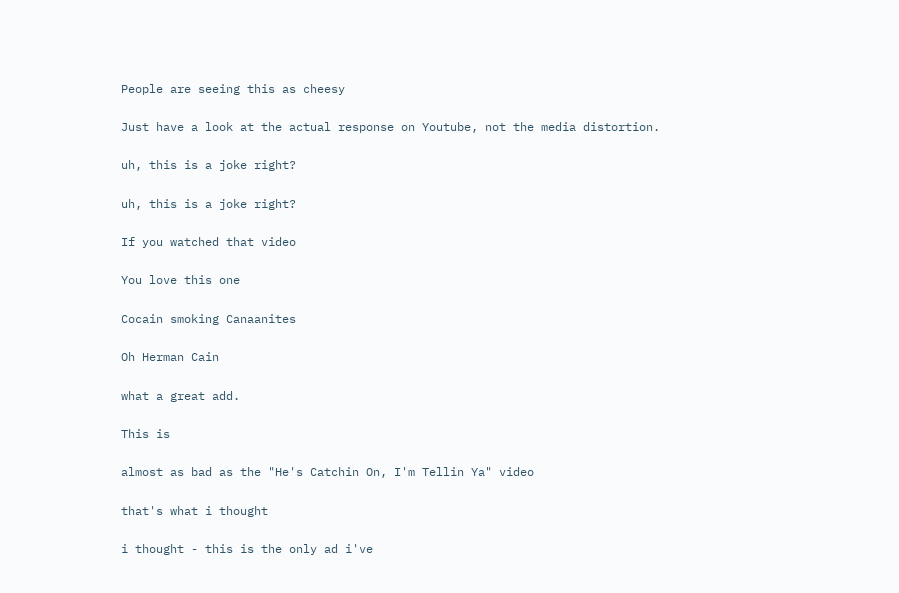People are seeing this as cheesy

Just have a look at the actual response on Youtube, not the media distortion.

uh, this is a joke right?

uh, this is a joke right?

If you watched that video

You love this one

Cocain smoking Canaanites

Oh Herman Cain

what a great add.

This is

almost as bad as the "He's Catchin On, I'm Tellin Ya" video

that's what i thought

i thought - this is the only ad i've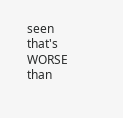seen that's WORSE than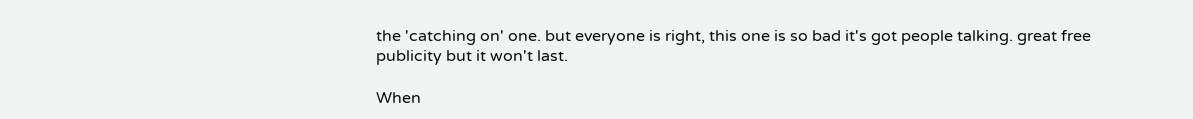the 'catching on' one. but everyone is right, this one is so bad it's got people talking. great free publicity but it won't last.

When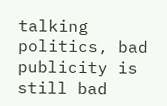talking politics, bad publicity is still bad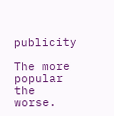publicity

The more popular the worse.